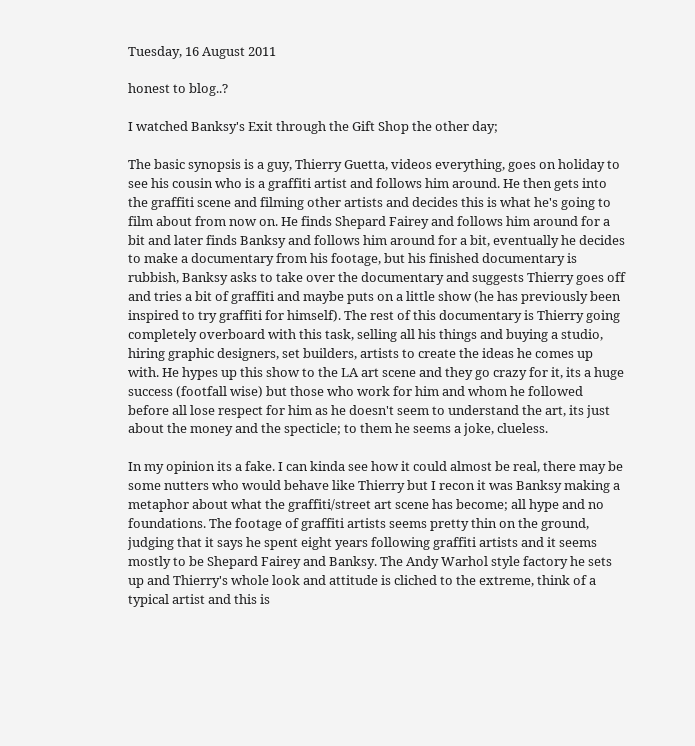Tuesday, 16 August 2011

honest to blog..?

I watched Banksy's Exit through the Gift Shop the other day;

The basic synopsis is a guy, Thierry Guetta, videos everything, goes on holiday to see his cousin who is a graffiti artist and follows him around. He then gets into the graffiti scene and filming other artists and decides this is what he's going to film about from now on. He finds Shepard Fairey and follows him around for a bit and later finds Banksy and follows him around for a bit, eventually he decides to make a documentary from his footage, but his finished documentary is rubbish, Banksy asks to take over the documentary and suggests Thierry goes off and tries a bit of graffiti and maybe puts on a little show (he has previously been inspired to try graffiti for himself). The rest of this documentary is Thierry going completely overboard with this task, selling all his things and buying a studio, hiring graphic designers, set builders, artists to create the ideas he comes up with. He hypes up this show to the LA art scene and they go crazy for it, its a huge success (footfall wise) but those who work for him and whom he followed before all lose respect for him as he doesn't seem to understand the art, its just about the money and the specticle; to them he seems a joke, clueless.

In my opinion its a fake. I can kinda see how it could almost be real, there may be some nutters who would behave like Thierry but I recon it was Banksy making a metaphor about what the graffiti/street art scene has become; all hype and no foundations. The footage of graffiti artists seems pretty thin on the ground, judging that it says he spent eight years following graffiti artists and it seems mostly to be Shepard Fairey and Banksy. The Andy Warhol style factory he sets up and Thierry's whole look and attitude is cliched to the extreme, think of a typical artist and this is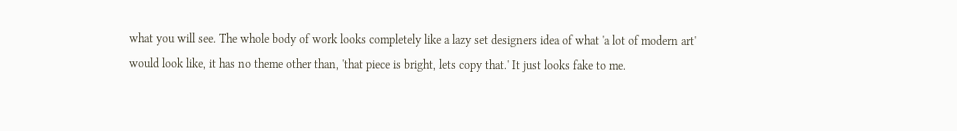what you will see. The whole body of work looks completely like a lazy set designers idea of what 'a lot of modern art' would look like, it has no theme other than, 'that piece is bright, lets copy that.' It just looks fake to me.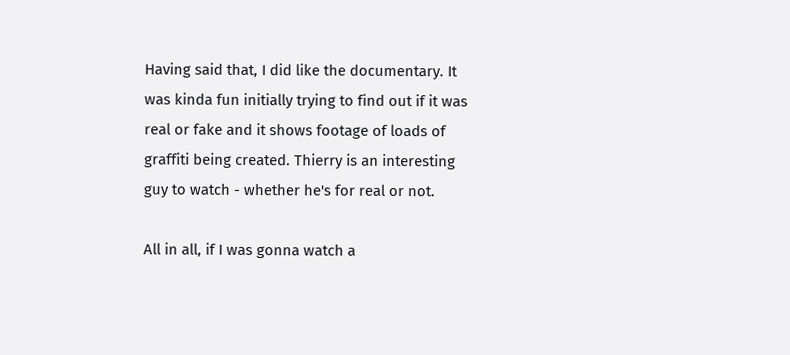Having said that, I did like the documentary. It was kinda fun initially trying to find out if it was real or fake and it shows footage of loads of graffiti being created. Thierry is an interesting guy to watch - whether he's for real or not.

All in all, if I was gonna watch a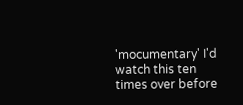'mocumentary' I'd watch this ten times over before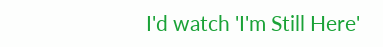I'd watch 'I'm Still Here'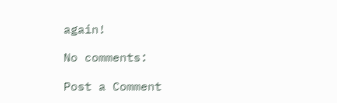again!

No comments:

Post a Comment